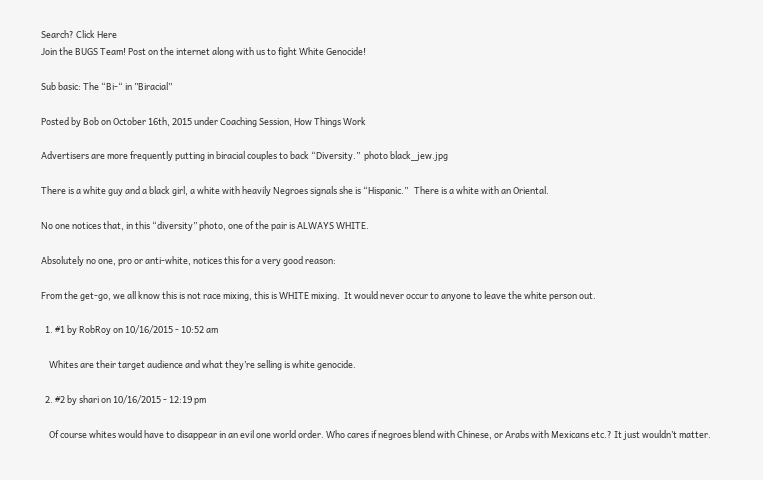Search? Click Here
Join the BUGS Team! Post on the internet along with us to fight White Genocide!

Sub basic: The “Bi-“ in ”Biracial”

Posted by Bob on October 16th, 2015 under Coaching Session, How Things Work

Advertisers are more frequently putting in biracial couples to back “Diversity.”  photo black_jew.jpg

There is a white guy and a black girl, a white with heavily Negroes signals she is “Hispanic.”   There is a white with an Oriental.

No one notices that, in this “diversity” photo, one of the pair is ALWAYS WHITE.

Absolutely no one, pro or anti-white, notices this for a very good reason:

From the get-go, we all know this is not race mixing, this is WHITE mixing.  It would never occur to anyone to leave the white person out.

  1. #1 by RobRoy on 10/16/2015 - 10:52 am

    Whites are their target audience and what they’re selling is white genocide.

  2. #2 by shari on 10/16/2015 - 12:19 pm

    Of course whites would have to disappear in an evil one world order. Who cares if negroes blend with Chinese, or Arabs with Mexicans etc.? It just wouldn’t matter.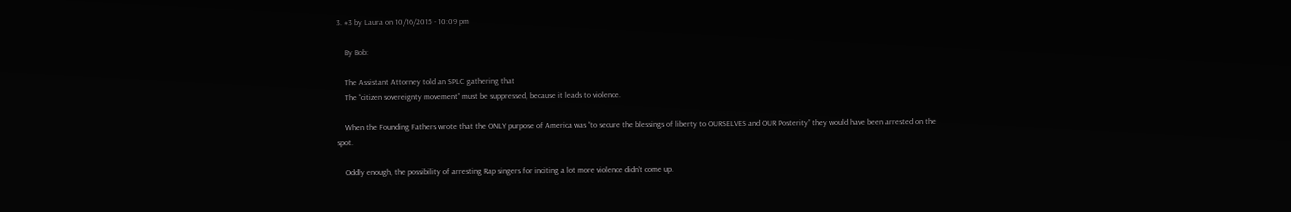3. #3 by Laura on 10/16/2015 - 10:09 pm

    By Bob:

    The Assistant Attorney told an SPLC gathering that
    The “citizen sovereignty movement” must be suppressed, because it leads to violence.

    When the Founding Fathers wrote that the ONLY purpose of America was “to secure the blessings of liberty to OURSELVES and OUR Posterity” they would have been arrested on the spot.

    Oddly enough, the possibility of arresting Rap singers for inciting a lot more violence didn’t come up.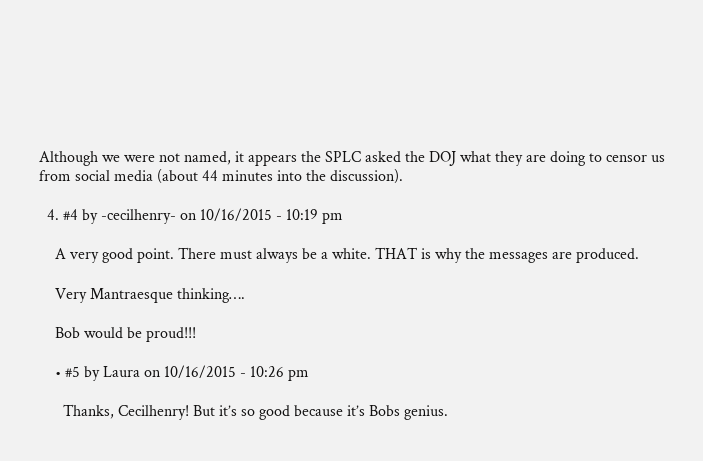Although we were not named, it appears the SPLC asked the DOJ what they are doing to censor us from social media (about 44 minutes into the discussion).

  4. #4 by -cecilhenry- on 10/16/2015 - 10:19 pm

    A very good point. There must always be a white. THAT is why the messages are produced.

    Very Mantraesque thinking….

    Bob would be proud!!!

    • #5 by Laura on 10/16/2015 - 10:26 pm

      Thanks, Cecilhenry! But it’s so good because it’s Bobs genius.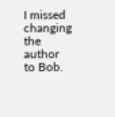I missed changing the author to Bob.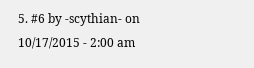5. #6 by -scythian- on 10/17/2015 - 2:00 am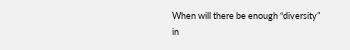When will there be enough “diversity” in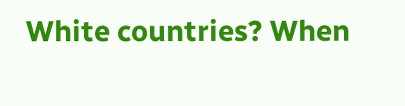White countries? When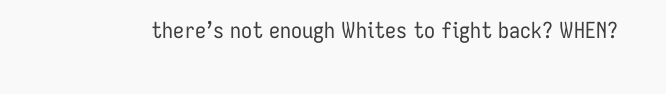there’s not enough Whites to fight back? WHEN?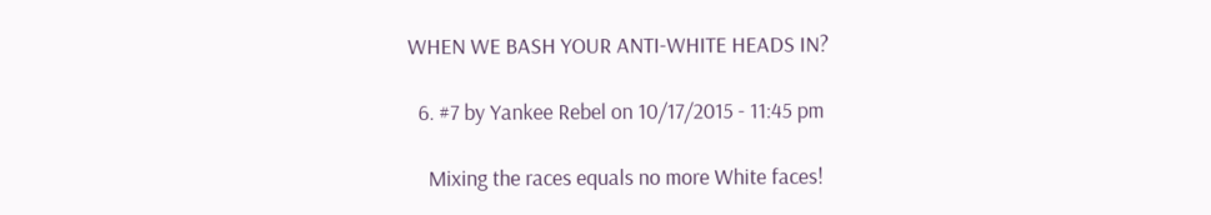WHEN WE BASH YOUR ANTI-WHITE HEADS IN?

  6. #7 by Yankee Rebel on 10/17/2015 - 11:45 pm

    Mixing the races equals no more White faces!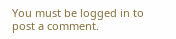You must be logged in to post a comment.